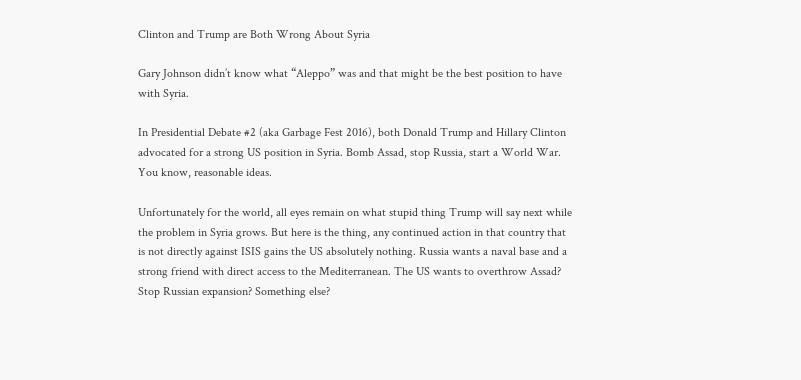Clinton and Trump are Both Wrong About Syria

Gary Johnson didn’t know what “Aleppo” was and that might be the best position to have with Syria.

In Presidential Debate #2 (aka Garbage Fest 2016), both Donald Trump and Hillary Clinton advocated for a strong US position in Syria. Bomb Assad, stop Russia, start a World War. You know, reasonable ideas.

Unfortunately for the world, all eyes remain on what stupid thing Trump will say next while the problem in Syria grows. But here is the thing, any continued action in that country that is not directly against ISIS gains the US absolutely nothing. Russia wants a naval base and a strong friend with direct access to the Mediterranean. The US wants to overthrow Assad? Stop Russian expansion? Something else?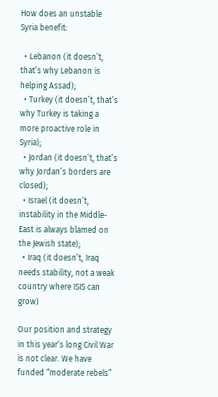How does an unstable Syria benefit:

  • Lebanon (it doesn’t, that’s why Lebanon is helping Assad);
  • Turkey (it doesn’t, that’s why Turkey is taking a more proactive role in Syria);
  • Jordan (it doesn’t, that’s why Jordan’s borders are closed);
  • Israel (it doesn’t, instability in the Middle-East is always blamed on the Jewish state);
  • Iraq (it doesn’t, Iraq needs stability, not a weak country where ISIS can grow)

Our position and strategy in this year’s long Civil War is not clear. We have funded “moderate rebels”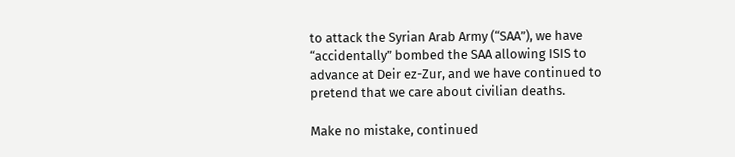to attack the Syrian Arab Army (“SAA”), we have “accidentally” bombed the SAA allowing ISIS to advance at Deir ez-Zur, and we have continued to pretend that we care about civilian deaths.

Make no mistake, continued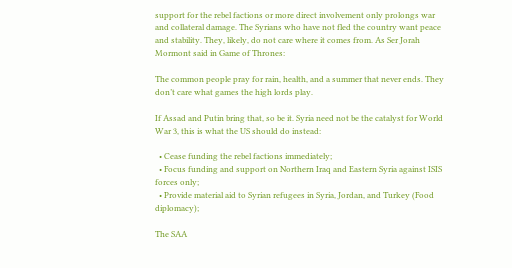support for the rebel factions or more direct involvement only prolongs war and collateral damage. The Syrians who have not fled the country want peace and stability. They, likely, do not care where it comes from. As Ser Jorah Mormont said in Game of Thrones:

The common people pray for rain, health, and a summer that never ends. They don’t care what games the high lords play.

If Assad and Putin bring that, so be it. Syria need not be the catalyst for World War 3, this is what the US should do instead:

  • Cease funding the rebel factions immediately;
  • Focus funding and support on Northern Iraq and Eastern Syria against ISIS forces only;
  • Provide material aid to Syrian refugees in Syria, Jordan, and Turkey (Food diplomacy);

The SAA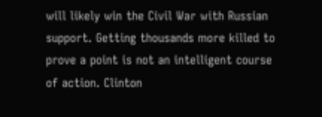will likely win the Civil War with Russian support. Getting thousands more killed to prove a point is not an intelligent course of action. Clinton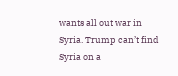wants all out war in Syria. Trump can’t find Syria on a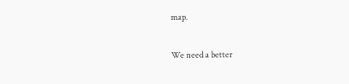map.

We need a better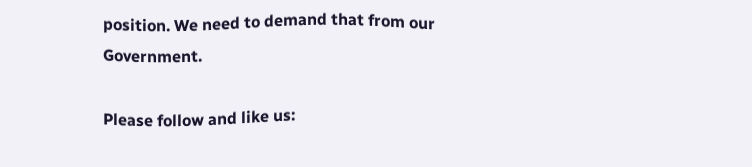position. We need to demand that from our Government.

Please follow and like us: